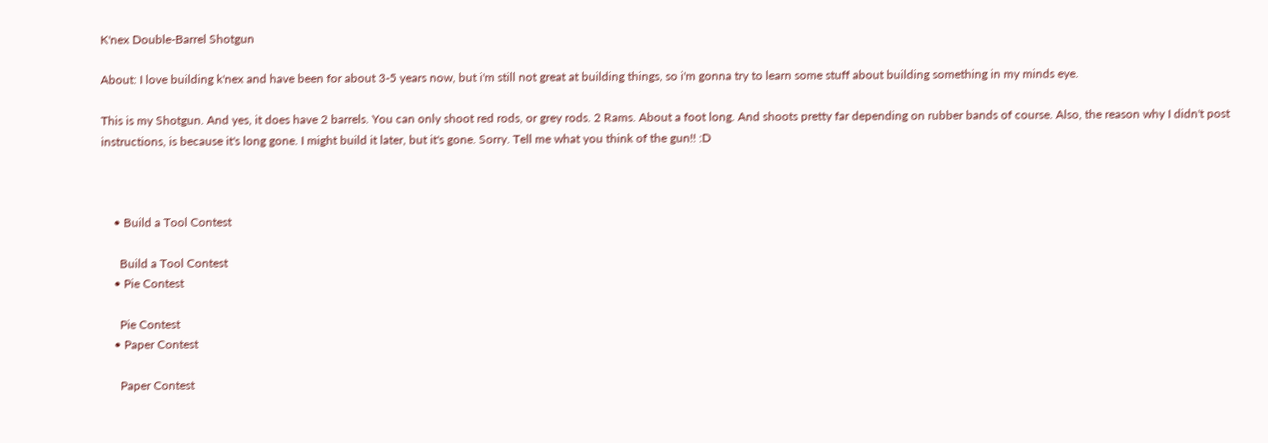K'nex Double-Barrel Shotgun

About: I love building k'nex and have been for about 3-5 years now, but i'm still not great at building things, so i'm gonna try to learn some stuff about building something in my minds eye.

This is my Shotgun. And yes, it does have 2 barrels. You can only shoot red rods, or grey rods. 2 Rams. About a foot long. And shoots pretty far depending on rubber bands of course. Also, the reason why I didn't post instructions, is because it's long gone. I might build it later, but it's gone. Sorry. Tell me what you think of the gun!! :D



    • Build a Tool Contest

      Build a Tool Contest
    • Pie Contest

      Pie Contest
    • Paper Contest

      Paper Contest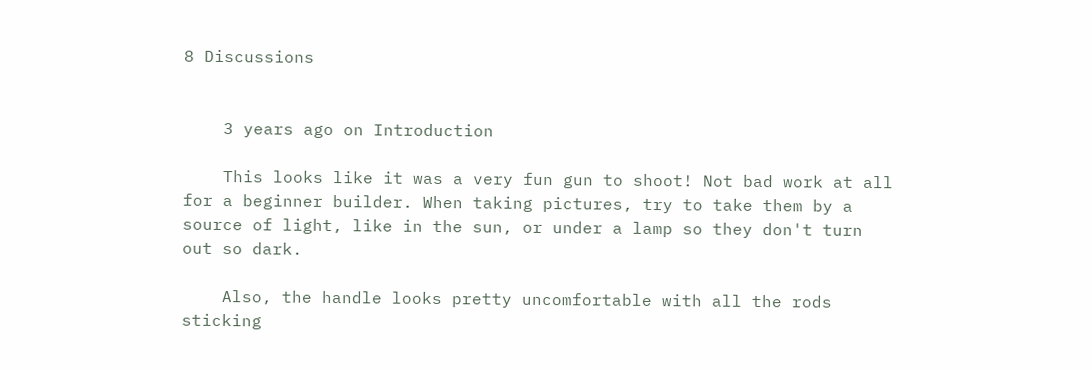8 Discussions


    3 years ago on Introduction

    This looks like it was a very fun gun to shoot! Not bad work at all for a beginner builder. When taking pictures, try to take them by a source of light, like in the sun, or under a lamp so they don't turn out so dark.

    Also, the handle looks pretty uncomfortable with all the rods sticking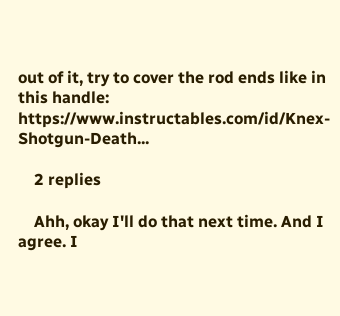out of it, try to cover the rod ends like in this handle: https://www.instructables.com/id/Knex-Shotgun-Death...

    2 replies

    Ahh, okay I'll do that next time. And I agree. I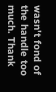wasn't fond of the handle too much. Thank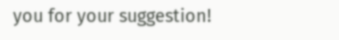you for your suggestion!